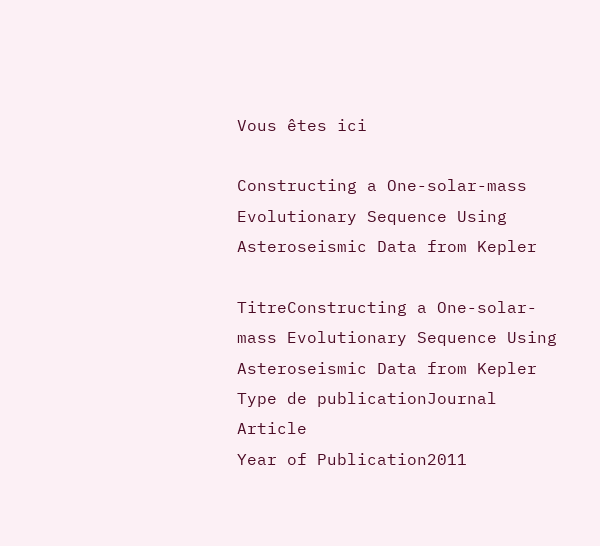Vous êtes ici

Constructing a One-solar-mass Evolutionary Sequence Using Asteroseismic Data from Kepler

TitreConstructing a One-solar-mass Evolutionary Sequence Using Asteroseismic Data from Kepler
Type de publicationJournal Article
Year of Publication2011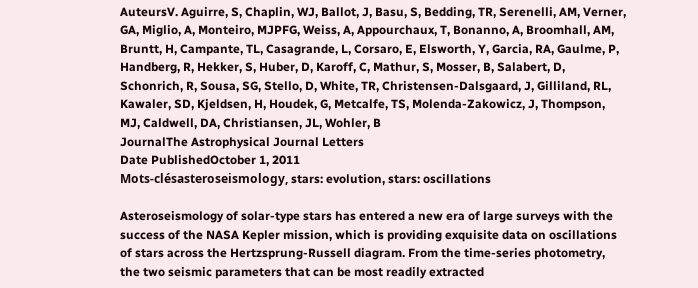AuteursV. Aguirre, S, Chaplin, WJ, Ballot, J, Basu, S, Bedding, TR, Serenelli, AM, Verner, GA, Miglio, A, Monteiro, MJPFG, Weiss, A, Appourchaux, T, Bonanno, A, Broomhall, AM, Bruntt, H, Campante, TL, Casagrande, L, Corsaro, E, Elsworth, Y, Garcia, RA, Gaulme, P, Handberg, R, Hekker, S, Huber, D, Karoff, C, Mathur, S, Mosser, B, Salabert, D, Schonrich, R, Sousa, SG, Stello, D, White, TR, Christensen-Dalsgaard, J, Gilliland, RL, Kawaler, SD, Kjeldsen, H, Houdek, G, Metcalfe, TS, Molenda-Zakowicz, J, Thompson, MJ, Caldwell, DA, Christiansen, JL, Wohler, B
JournalThe Astrophysical Journal Letters
Date PublishedOctober 1, 2011
Mots-clésasteroseismology, stars: evolution, stars: oscillations

Asteroseismology of solar-type stars has entered a new era of large surveys with the success of the NASA Kepler mission, which is providing exquisite data on oscillations of stars across the Hertzsprung-Russell diagram. From the time-series photometry, the two seismic parameters that can be most readily extracted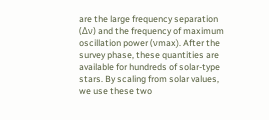are the large frequency separation (Δν) and the frequency of maximum oscillation power (νmax). After the survey phase, these quantities are available for hundreds of solar-type stars. By scaling from solar values, we use these two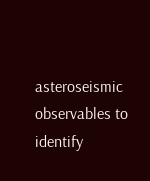asteroseismic observables to identify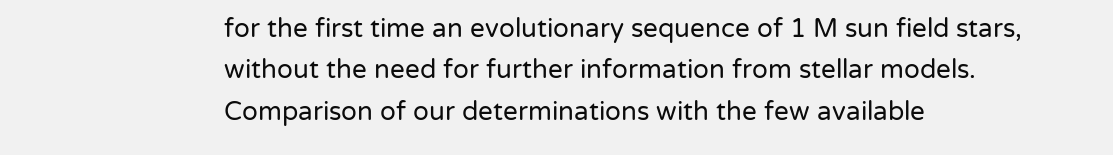for the first time an evolutionary sequence of 1 M sun field stars, without the need for further information from stellar models. Comparison of our determinations with the few available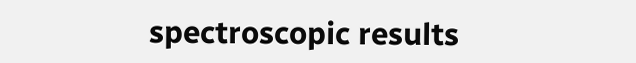spectroscopic results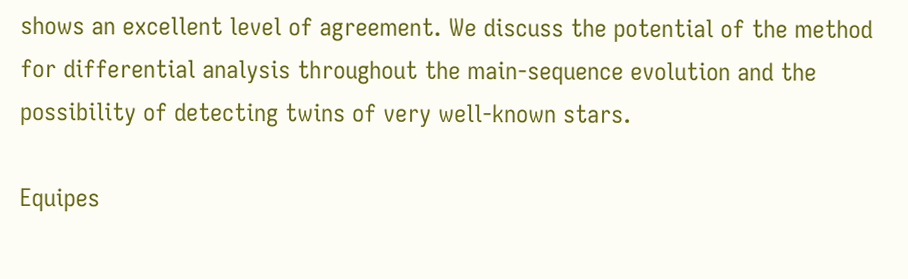shows an excellent level of agreement. We discuss the potential of the method for differential analysis throughout the main-sequence evolution and the possibility of detecting twins of very well-known stars.

Equipes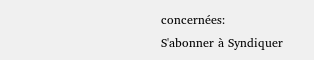concernées:
S'abonner à Syndiquer